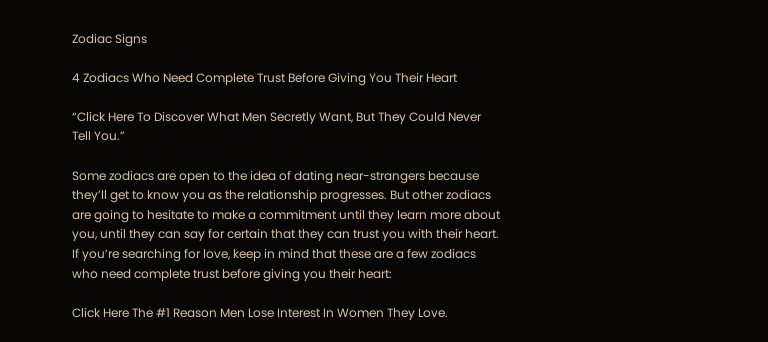Zodiac Signs

4 Zodiacs Who Need Complete Trust Before Giving You Their Heart

“Click Here To Discover What Men Secretly Want, But They Could Never Tell You.”

Some zodiacs are open to the idea of dating near-strangers because they’ll get to know you as the relationship progresses. But other zodiacs are going to hesitate to make a commitment until they learn more about you, until they can say for certain that they can trust you with their heart. If you’re searching for love, keep in mind that these are a few zodiacs who need complete trust before giving you their heart:

Click Here The #1 Reason Men Lose Interest In Women They Love.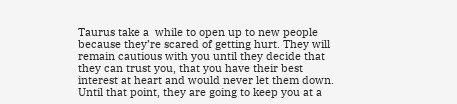Taurus take a  while to open up to new people because they’re scared of getting hurt. They will remain cautious with you until they decide that they can trust you, that you have their best interest at heart and would never let them down. Until that point, they are going to keep you at a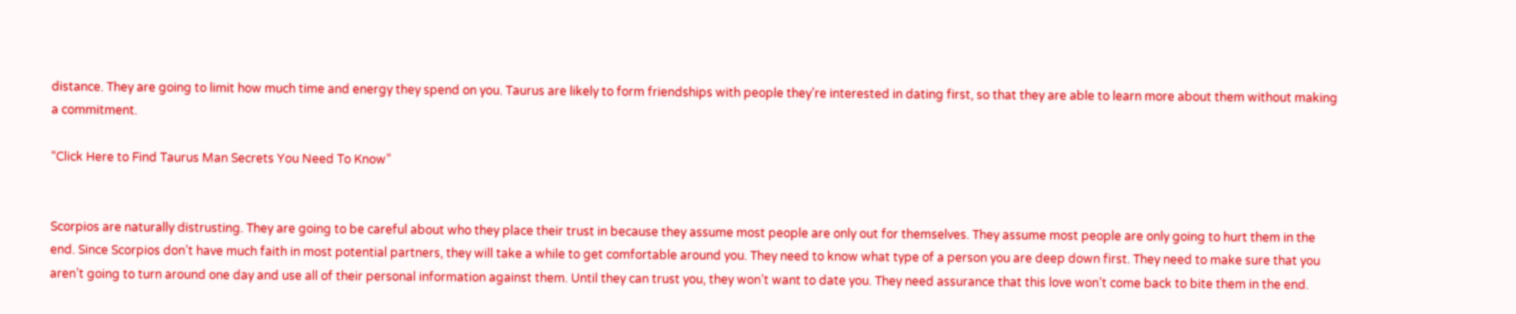distance. They are going to limit how much time and energy they spend on you. Taurus are likely to form friendships with people they’re interested in dating first, so that they are able to learn more about them without making a commitment.

“Click Here to Find Taurus Man Secrets You Need To Know”


Scorpios are naturally distrusting. They are going to be careful about who they place their trust in because they assume most people are only out for themselves. They assume most people are only going to hurt them in the end. Since Scorpios don’t have much faith in most potential partners, they will take a while to get comfortable around you. They need to know what type of a person you are deep down first. They need to make sure that you aren’t going to turn around one day and use all of their personal information against them. Until they can trust you, they won’t want to date you. They need assurance that this love won’t come back to bite them in the end.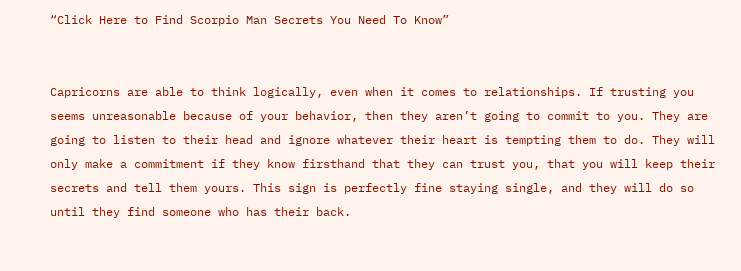“Click Here to Find Scorpio Man Secrets You Need To Know”


Capricorns are able to think logically, even when it comes to relationships. If trusting you seems unreasonable because of your behavior, then they aren’t going to commit to you. They are going to listen to their head and ignore whatever their heart is tempting them to do. They will only make a commitment if they know firsthand that they can trust you, that you will keep their secrets and tell them yours. This sign is perfectly fine staying single, and they will do so until they find someone who has their back.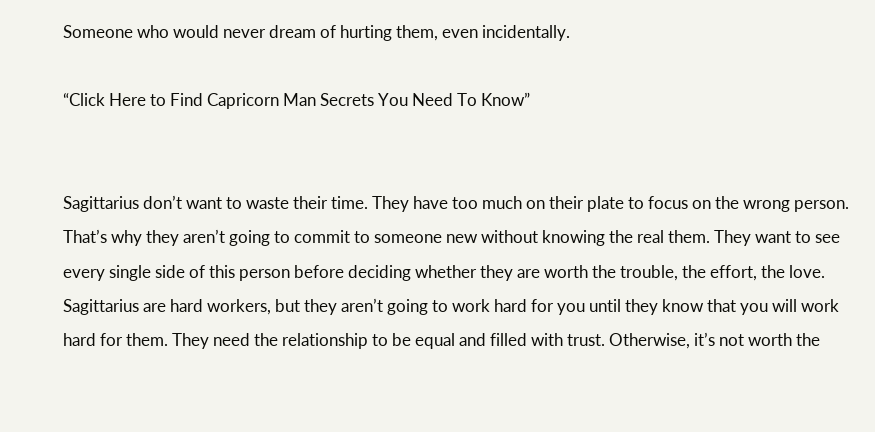Someone who would never dream of hurting them, even incidentally.

“Click Here to Find Capricorn Man Secrets You Need To Know”


Sagittarius don’t want to waste their time. They have too much on their plate to focus on the wrong person. That’s why they aren’t going to commit to someone new without knowing the real them. They want to see every single side of this person before deciding whether they are worth the trouble, the effort, the love. Sagittarius are hard workers, but they aren’t going to work hard for you until they know that you will work hard for them. They need the relationship to be equal and filled with trust. Otherwise, it’s not worth the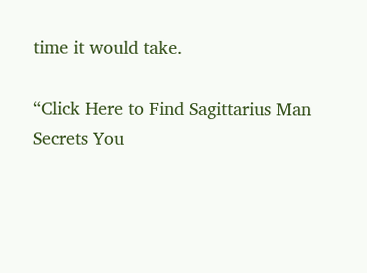time it would take.

“Click Here to Find Sagittarius Man Secrets You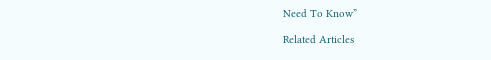Need To Know”

Related Articles